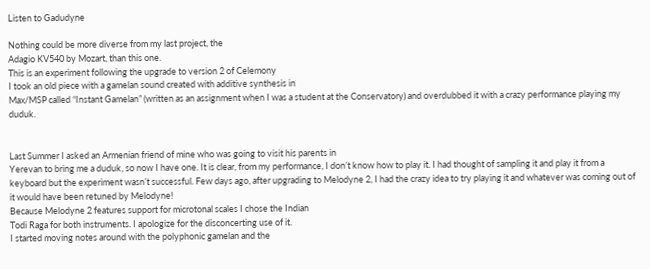Listen to Gadudyne

Nothing could be more diverse from my last project, the
Adagio KV540 by Mozart, than this one.
This is an experiment following the upgrade to version 2 of Celemony
I took an old piece with a gamelan sound created with additive synthesis in
Max/MSP called “Instant Gamelan” (written as an assignment when I was a student at the Conservatory) and overdubbed it with a crazy performance playing my duduk.


Last Summer I asked an Armenian friend of mine who was going to visit his parents in
Yerevan to bring me a duduk, so now I have one. It is clear, from my performance, I don’t know how to play it. I had thought of sampling it and play it from a keyboard but the experiment wasn’t successful. Few days ago, after upgrading to Melodyne 2, I had the crazy idea to try playing it and whatever was coming out of it would have been retuned by Melodyne!
Because Melodyne 2 features support for microtonal scales I chose the Indian
Todi Raga for both instruments. I apologize for the disconcerting use of it.
I started moving notes around with the polyphonic gamelan and the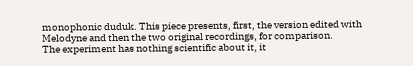monophonic duduk. This piece presents, first, the version edited with Melodyne and then the two original recordings, for comparison.
The experiment has nothing scientific about it, it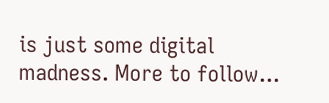is just some digital madness. More to follow...